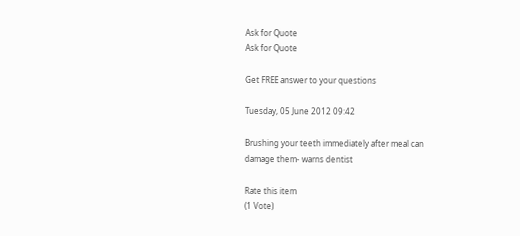Ask for Quote
Ask for Quote

Get FREE answer to your questions

Tuesday, 05 June 2012 09:42

Brushing your teeth immediately after meal can damage them- warns dentist

Rate this item
(1 Vote)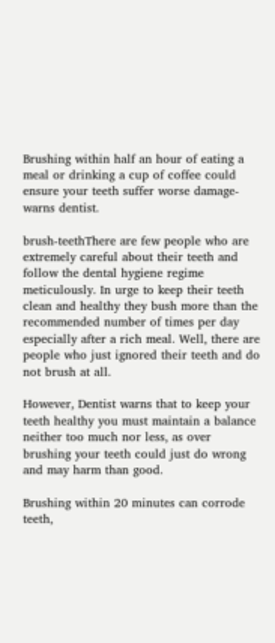Brushing within half an hour of eating a meal or drinking a cup of coffee could ensure your teeth suffer worse damage- warns dentist.

brush-teethThere are few people who are extremely careful about their teeth and follow the dental hygiene regime meticulously. In urge to keep their teeth clean and healthy they bush more than the recommended number of times per day especially after a rich meal. Well, there are people who just ignored their teeth and do not brush at all.

However, Dentist warns that to keep your teeth healthy you must maintain a balance neither too much nor less, as over brushing your teeth could just do wrong and may harm than good.

Brushing within 20 minutes can corrode teeth,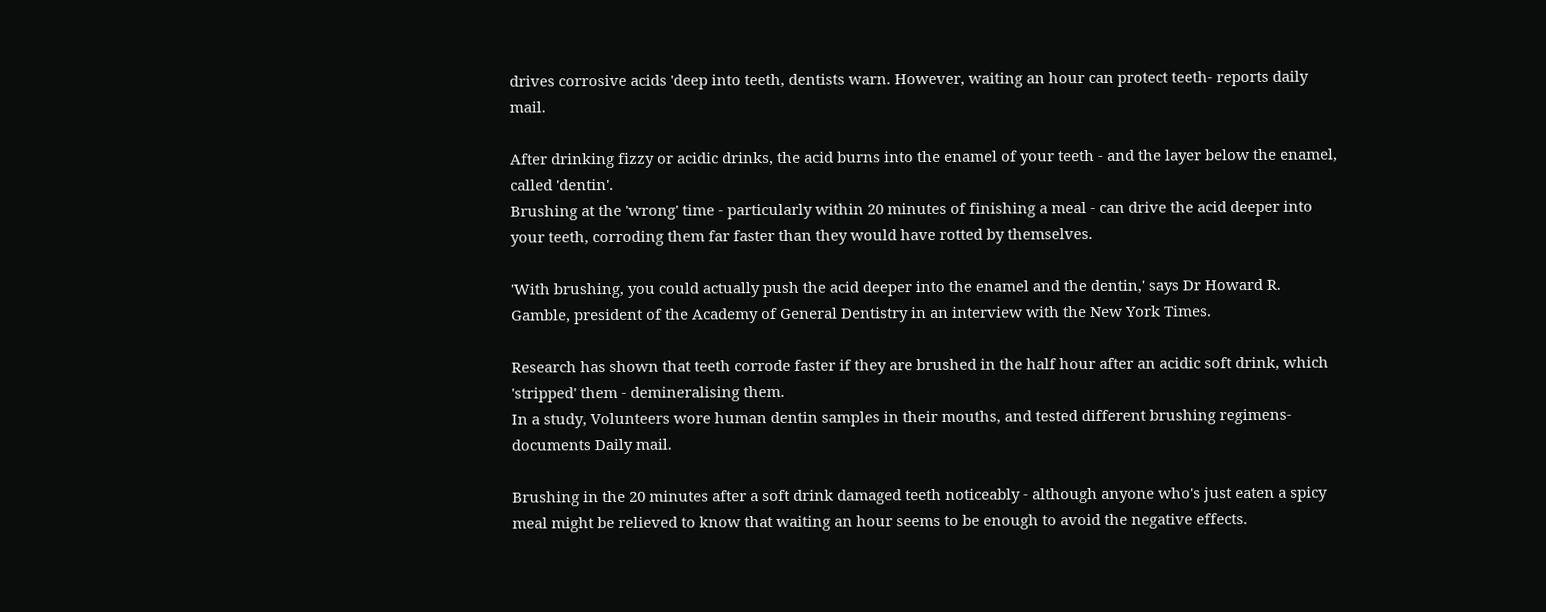drives corrosive acids 'deep into teeth, dentists warn. However, waiting an hour can protect teeth- reports daily mail.

After drinking fizzy or acidic drinks, the acid burns into the enamel of your teeth - and the layer below the enamel, called 'dentin'.
Brushing at the 'wrong' time - particularly within 20 minutes of finishing a meal - can drive the acid deeper into your teeth, corroding them far faster than they would have rotted by themselves.

'With brushing, you could actually push the acid deeper into the enamel and the dentin,' says Dr Howard R. Gamble, president of the Academy of General Dentistry in an interview with the New York Times.

Research has shown that teeth corrode faster if they are brushed in the half hour after an acidic soft drink, which 'stripped' them - demineralising them.
In a study, Volunteers wore human dentin samples in their mouths, and tested different brushing regimens- documents Daily mail.

Brushing in the 20 minutes after a soft drink damaged teeth noticeably - although anyone who's just eaten a spicy meal might be relieved to know that waiting an hour seems to be enough to avoid the negative effects.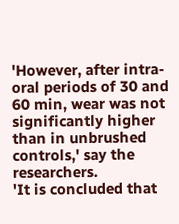'However, after intra-oral periods of 30 and 60 min, wear was not significantly higher than in unbrushed controls,' say the researchers.
'It is concluded that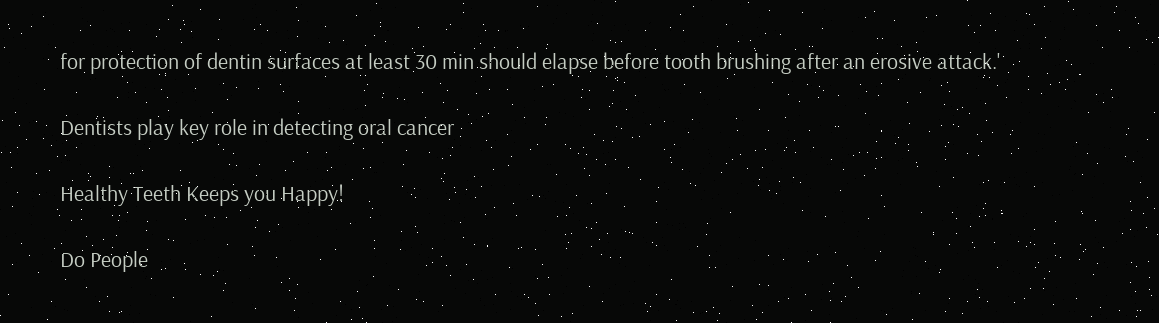for protection of dentin surfaces at least 30 min should elapse before tooth brushing after an erosive attack.'

Dentists play key role in detecting oral cancer

Healthy Teeth Keeps you Happy!

Do People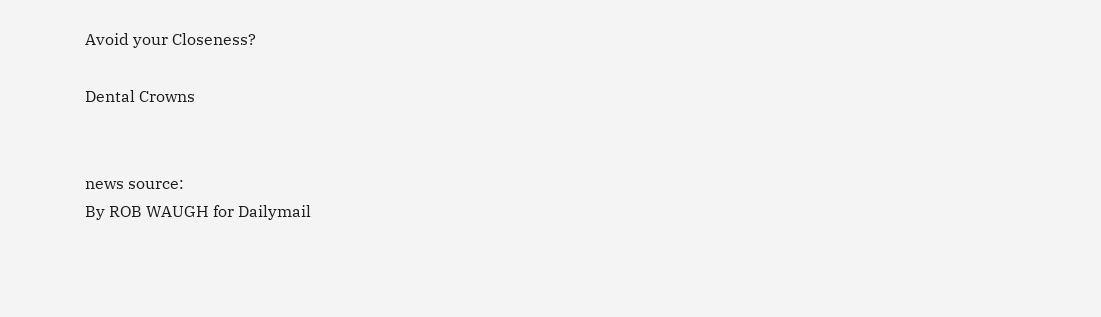Avoid your Closeness?

Dental Crowns


news source:
By ROB WAUGH for Dailymail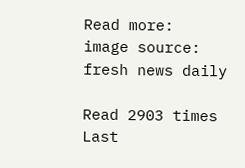Read more:
image source: fresh news daily

Read 2903 times Last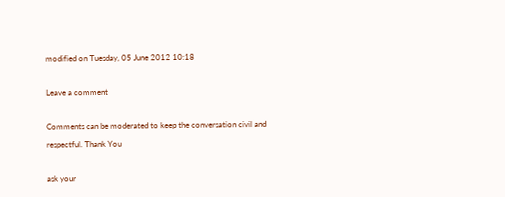modified on Tuesday, 05 June 2012 10:18

Leave a comment

Comments can be moderated to keep the conversation civil and respectful. Thank You

ask your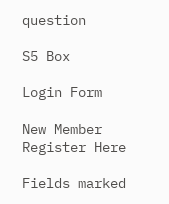question

S5 Box

Login Form

New Member Register Here

Fields marked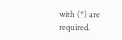with (*) are required.